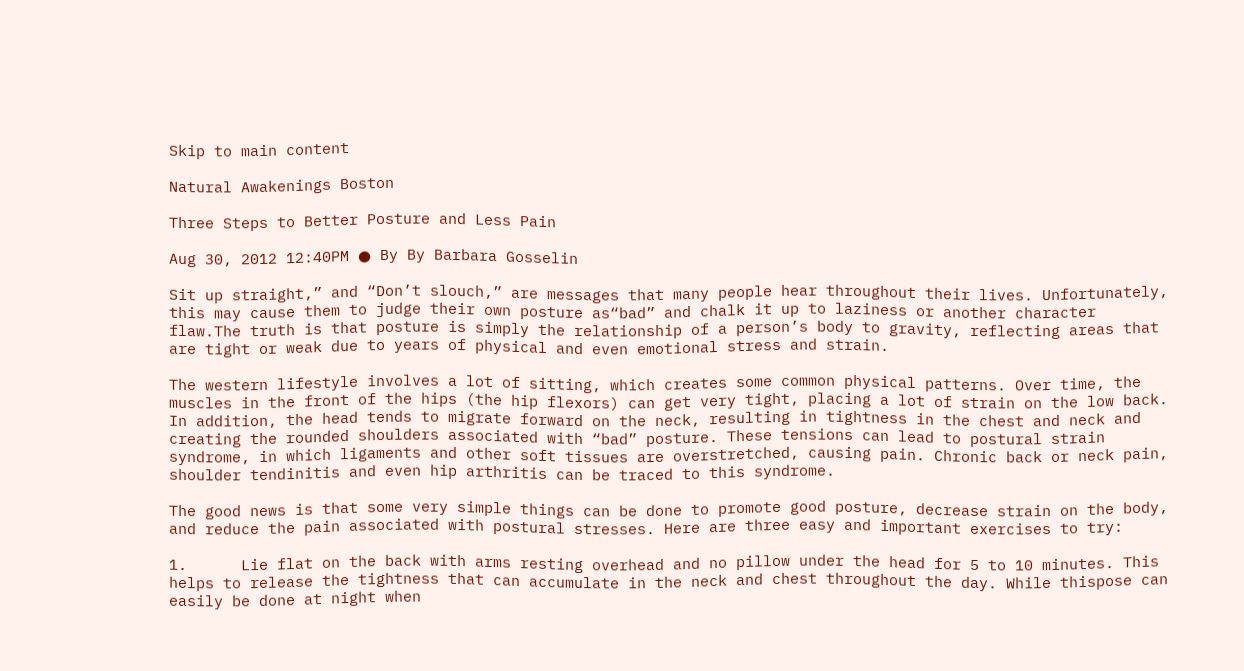Skip to main content

Natural Awakenings Boston

Three Steps to Better Posture and Less Pain

Aug 30, 2012 12:40PM ● By By Barbara Gosselin

Sit up straight,” and “Don’t slouch,” are messages that many people hear throughout their lives. Unfortunately, this may cause them to judge their own posture as“bad” and chalk it up to laziness or another character flaw.The truth is that posture is simply the relationship of a person’s body to gravity, reflecting areas that are tight or weak due to years of physical and even emotional stress and strain.

The western lifestyle involves a lot of sitting, which creates some common physical patterns. Over time, the muscles in the front of the hips (the hip flexors) can get very tight, placing a lot of strain on the low back. In addition, the head tends to migrate forward on the neck, resulting in tightness in the chest and neck and creating the rounded shoulders associated with “bad” posture. These tensions can lead to postural strain syndrome, in which ligaments and other soft tissues are overstretched, causing pain. Chronic back or neck pain, shoulder tendinitis and even hip arthritis can be traced to this syndrome.

The good news is that some very simple things can be done to promote good posture, decrease strain on the body, and reduce the pain associated with postural stresses. Here are three easy and important exercises to try:

1.      Lie flat on the back with arms resting overhead and no pillow under the head for 5 to 10 minutes. This helps to release the tightness that can accumulate in the neck and chest throughout the day. While thispose can easily be done at night when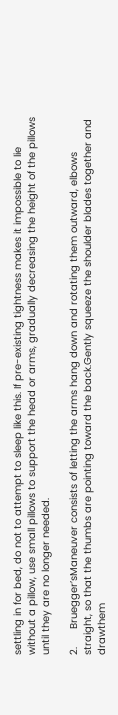settling in for bed, do not to attempt to sleep like this. If pre-existing tightness makes it impossible to lie without a pillow, use small pillows to support the head or arms, gradually decreasing the height of the pillows until they are no longer needed.

2.      Bruegger’sManeuver consists of letting the arms hang down and rotating them outward, elbows straight, so that the thumbs are pointing toward the back.Gently squeeze the shoulder blades together and drawthem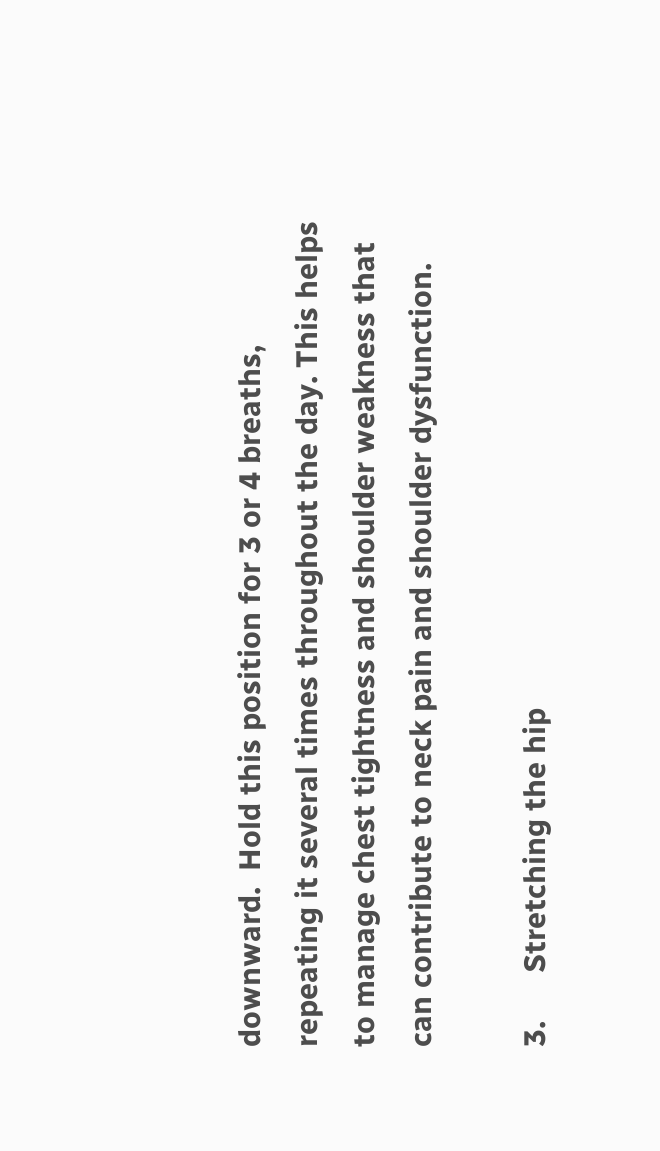downward.  Hold this position for 3 or 4 breaths, repeating it several times throughout the day. This helps to manage chest tightness and shoulder weakness that can contribute to neck pain and shoulder dysfunction.

3.      Stretching the hip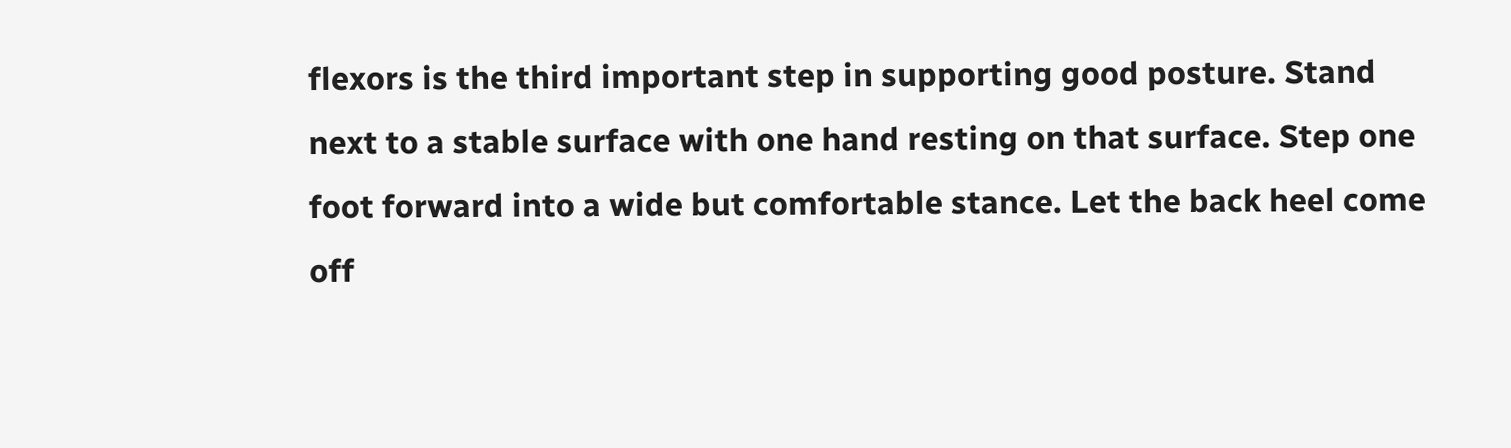flexors is the third important step in supporting good posture. Stand next to a stable surface with one hand resting on that surface. Step one foot forward into a wide but comfortable stance. Let the back heel come off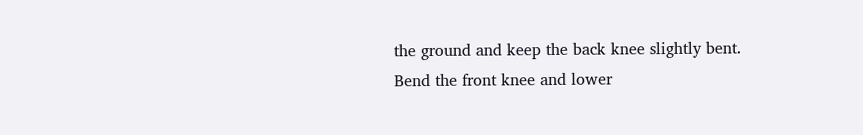the ground and keep the back knee slightly bent. Bend the front knee and lower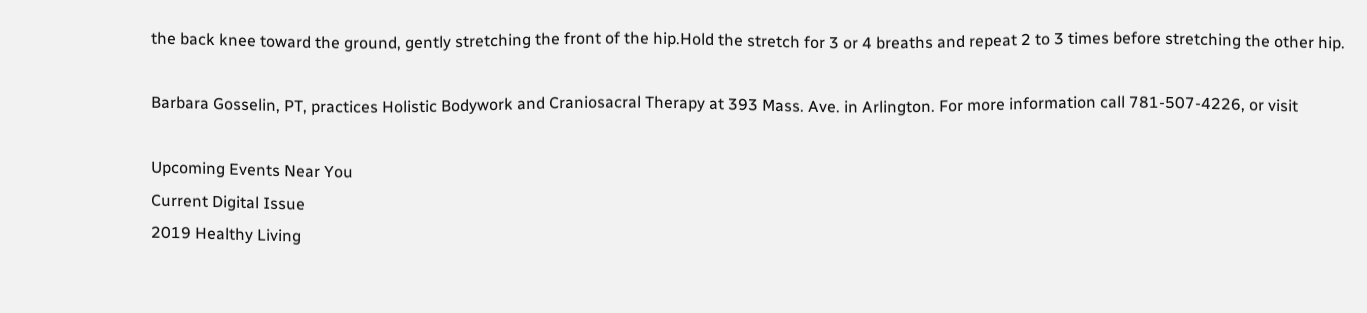the back knee toward the ground, gently stretching the front of the hip.Hold the stretch for 3 or 4 breaths and repeat 2 to 3 times before stretching the other hip.

Barbara Gosselin, PT, practices Holistic Bodywork and Craniosacral Therapy at 393 Mass. Ave. in Arlington. For more information call 781-507-4226, or visit

Upcoming Events Near You
Current Digital Issue
2019 Healthy Living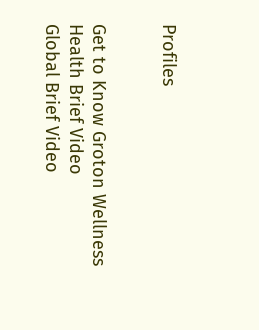Profiles


Get to Know Groton Wellness
Health Brief Video
Global Brief Video